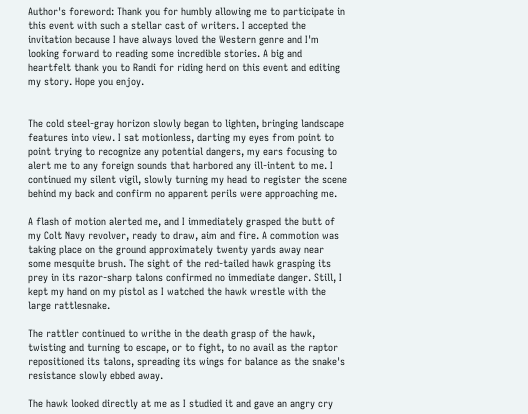Author's foreword: Thank you for humbly allowing me to participate in this event with such a stellar cast of writers. I accepted the invitation because I have always loved the Western genre and I'm looking forward to reading some incredible stories. A big and heartfelt thank you to Randi for riding herd on this event and editing my story. Hope you enjoy.


The cold steel-gray horizon slowly began to lighten, bringing landscape features into view. I sat motionless, darting my eyes from point to point trying to recognize any potential dangers, my ears focusing to alert me to any foreign sounds that harbored any ill-intent to me. I continued my silent vigil, slowly turning my head to register the scene behind my back and confirm no apparent perils were approaching me.

A flash of motion alerted me, and I immediately grasped the butt of my Colt Navy revolver, ready to draw, aim and fire. A commotion was taking place on the ground approximately twenty yards away near some mesquite brush. The sight of the red-tailed hawk grasping its prey in its razor-sharp talons confirmed no immediate danger. Still, I kept my hand on my pistol as I watched the hawk wrestle with the large rattlesnake.

The rattler continued to writhe in the death grasp of the hawk, twisting and turning to escape, or to fight, to no avail as the raptor repositioned its talons, spreading its wings for balance as the snake's resistance slowly ebbed away.

The hawk looked directly at me as I studied it and gave an angry cry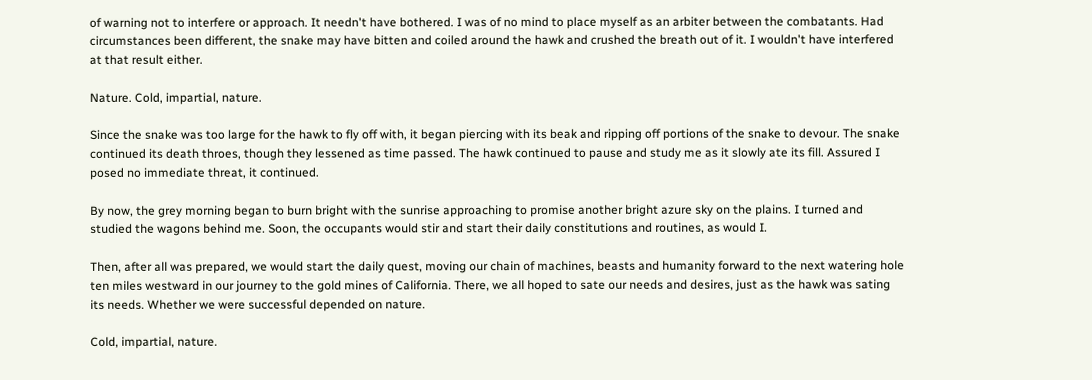of warning not to interfere or approach. It needn't have bothered. I was of no mind to place myself as an arbiter between the combatants. Had circumstances been different, the snake may have bitten and coiled around the hawk and crushed the breath out of it. I wouldn't have interfered at that result either.

Nature. Cold, impartial, nature.

Since the snake was too large for the hawk to fly off with, it began piercing with its beak and ripping off portions of the snake to devour. The snake continued its death throes, though they lessened as time passed. The hawk continued to pause and study me as it slowly ate its fill. Assured I posed no immediate threat, it continued.

By now, the grey morning began to burn bright with the sunrise approaching to promise another bright azure sky on the plains. I turned and studied the wagons behind me. Soon, the occupants would stir and start their daily constitutions and routines, as would I.

Then, after all was prepared, we would start the daily quest, moving our chain of machines, beasts and humanity forward to the next watering hole ten miles westward in our journey to the gold mines of California. There, we all hoped to sate our needs and desires, just as the hawk was sating its needs. Whether we were successful depended on nature.

Cold, impartial, nature.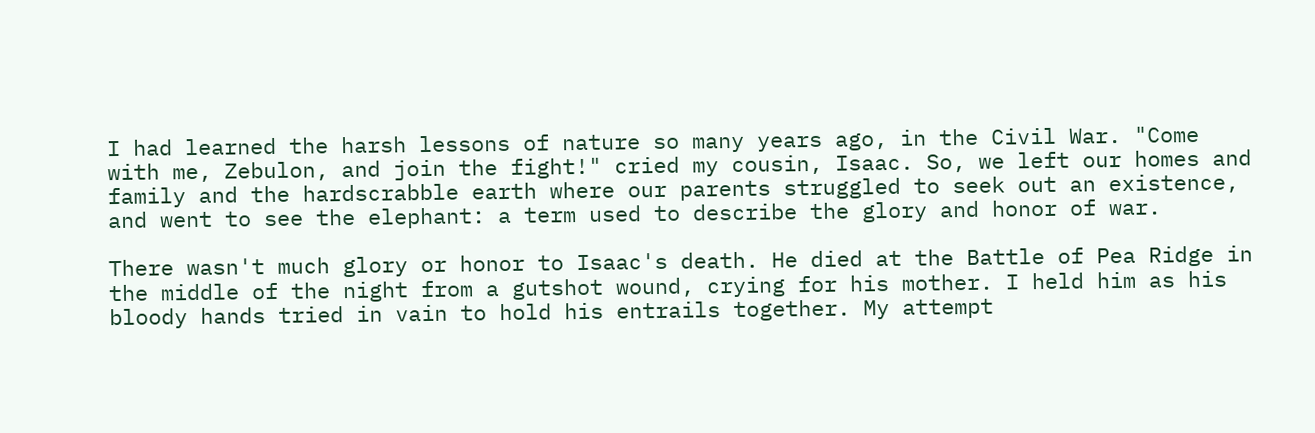I had learned the harsh lessons of nature so many years ago, in the Civil War. "Come with me, Zebulon, and join the fight!" cried my cousin, Isaac. So, we left our homes and family and the hardscrabble earth where our parents struggled to seek out an existence, and went to see the elephant: a term used to describe the glory and honor of war.

There wasn't much glory or honor to Isaac's death. He died at the Battle of Pea Ridge in the middle of the night from a gutshot wound, crying for his mother. I held him as his bloody hands tried in vain to hold his entrails together. My attempt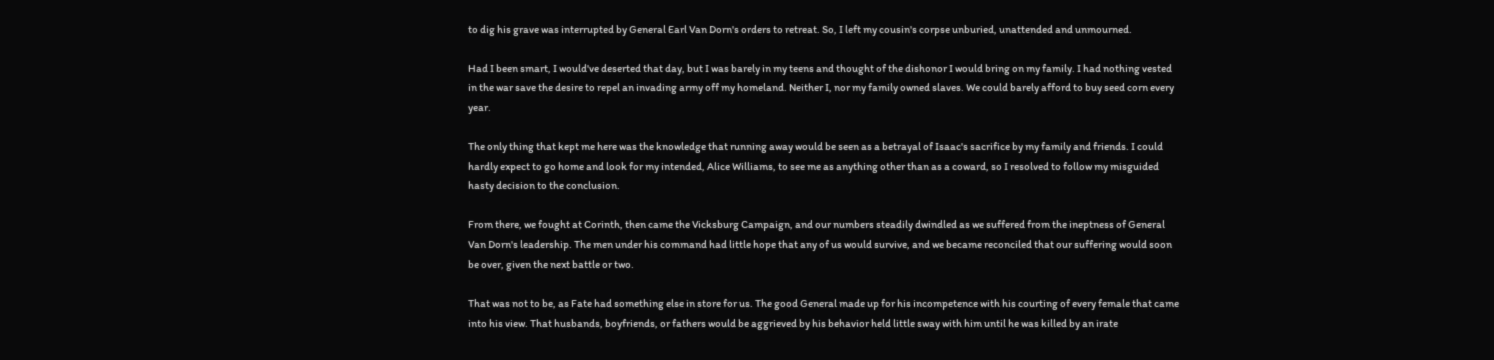to dig his grave was interrupted by General Earl Van Dorn's orders to retreat. So, I left my cousin's corpse unburied, unattended and unmourned.

Had I been smart, I would've deserted that day, but I was barely in my teens and thought of the dishonor I would bring on my family. I had nothing vested in the war save the desire to repel an invading army off my homeland. Neither I, nor my family owned slaves. We could barely afford to buy seed corn every year.

The only thing that kept me here was the knowledge that running away would be seen as a betrayal of Isaac's sacrifice by my family and friends. I could hardly expect to go home and look for my intended, Alice Williams, to see me as anything other than as a coward, so I resolved to follow my misguided hasty decision to the conclusion.

From there, we fought at Corinth, then came the Vicksburg Campaign, and our numbers steadily dwindled as we suffered from the ineptness of General Van Dorn's leadership. The men under his command had little hope that any of us would survive, and we became reconciled that our suffering would soon be over, given the next battle or two.

That was not to be, as Fate had something else in store for us. The good General made up for his incompetence with his courting of every female that came into his view. That husbands, boyfriends, or fathers would be aggrieved by his behavior held little sway with him until he was killed by an irate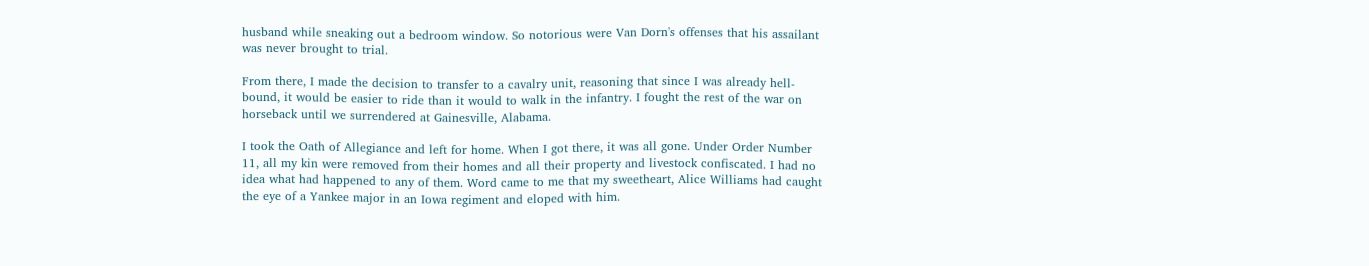husband while sneaking out a bedroom window. So notorious were Van Dorn's offenses that his assailant was never brought to trial.

From there, I made the decision to transfer to a cavalry unit, reasoning that since I was already hell-bound, it would be easier to ride than it would to walk in the infantry. I fought the rest of the war on horseback until we surrendered at Gainesville, Alabama.

I took the Oath of Allegiance and left for home. When I got there, it was all gone. Under Order Number 11, all my kin were removed from their homes and all their property and livestock confiscated. I had no idea what had happened to any of them. Word came to me that my sweetheart, Alice Williams had caught the eye of a Yankee major in an Iowa regiment and eloped with him.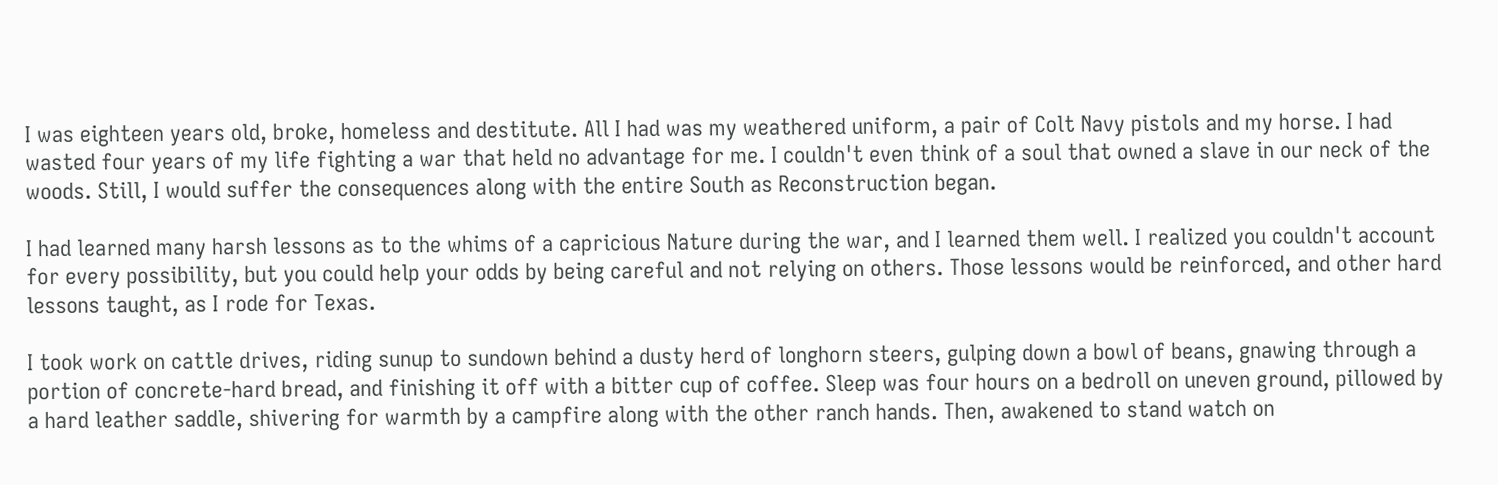I was eighteen years old, broke, homeless and destitute. All I had was my weathered uniform, a pair of Colt Navy pistols and my horse. I had wasted four years of my life fighting a war that held no advantage for me. I couldn't even think of a soul that owned a slave in our neck of the woods. Still, I would suffer the consequences along with the entire South as Reconstruction began.

I had learned many harsh lessons as to the whims of a capricious Nature during the war, and I learned them well. I realized you couldn't account for every possibility, but you could help your odds by being careful and not relying on others. Those lessons would be reinforced, and other hard lessons taught, as I rode for Texas.

I took work on cattle drives, riding sunup to sundown behind a dusty herd of longhorn steers, gulping down a bowl of beans, gnawing through a portion of concrete-hard bread, and finishing it off with a bitter cup of coffee. Sleep was four hours on a bedroll on uneven ground, pillowed by a hard leather saddle, shivering for warmth by a campfire along with the other ranch hands. Then, awakened to stand watch on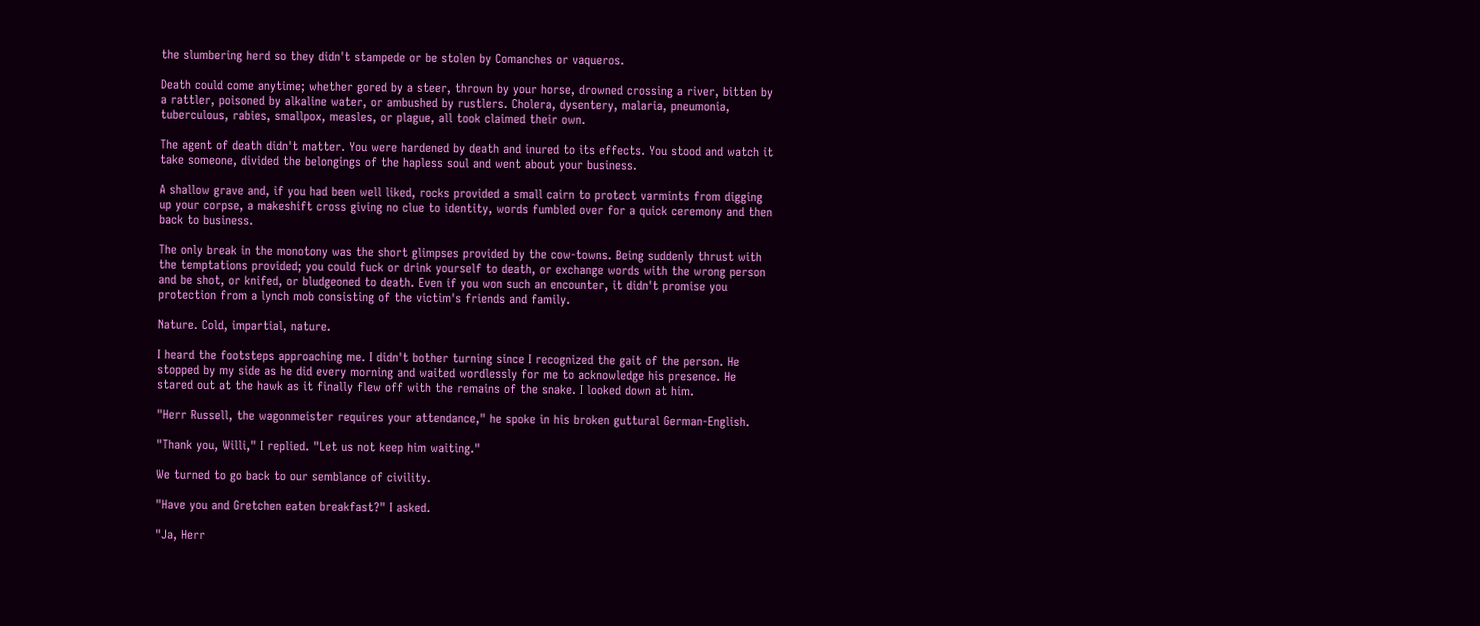the slumbering herd so they didn't stampede or be stolen by Comanches or vaqueros.

Death could come anytime; whether gored by a steer, thrown by your horse, drowned crossing a river, bitten by a rattler, poisoned by alkaline water, or ambushed by rustlers. Cholera, dysentery, malaria, pneumonia, tuberculous, rabies, smallpox, measles, or plague, all took claimed their own.

The agent of death didn't matter. You were hardened by death and inured to its effects. You stood and watch it take someone, divided the belongings of the hapless soul and went about your business.

A shallow grave and, if you had been well liked, rocks provided a small cairn to protect varmints from digging up your corpse, a makeshift cross giving no clue to identity, words fumbled over for a quick ceremony and then back to business.

The only break in the monotony was the short glimpses provided by the cow-towns. Being suddenly thrust with the temptations provided; you could fuck or drink yourself to death, or exchange words with the wrong person and be shot, or knifed, or bludgeoned to death. Even if you won such an encounter, it didn't promise you protection from a lynch mob consisting of the victim's friends and family.

Nature. Cold, impartial, nature.

I heard the footsteps approaching me. I didn't bother turning since I recognized the gait of the person. He stopped by my side as he did every morning and waited wordlessly for me to acknowledge his presence. He stared out at the hawk as it finally flew off with the remains of the snake. I looked down at him.

"Herr Russell, the wagonmeister requires your attendance," he spoke in his broken guttural German-English.

"Thank you, Willi," I replied. "Let us not keep him waiting."

We turned to go back to our semblance of civility.

"Have you and Gretchen eaten breakfast?" I asked.

"Ja, Herr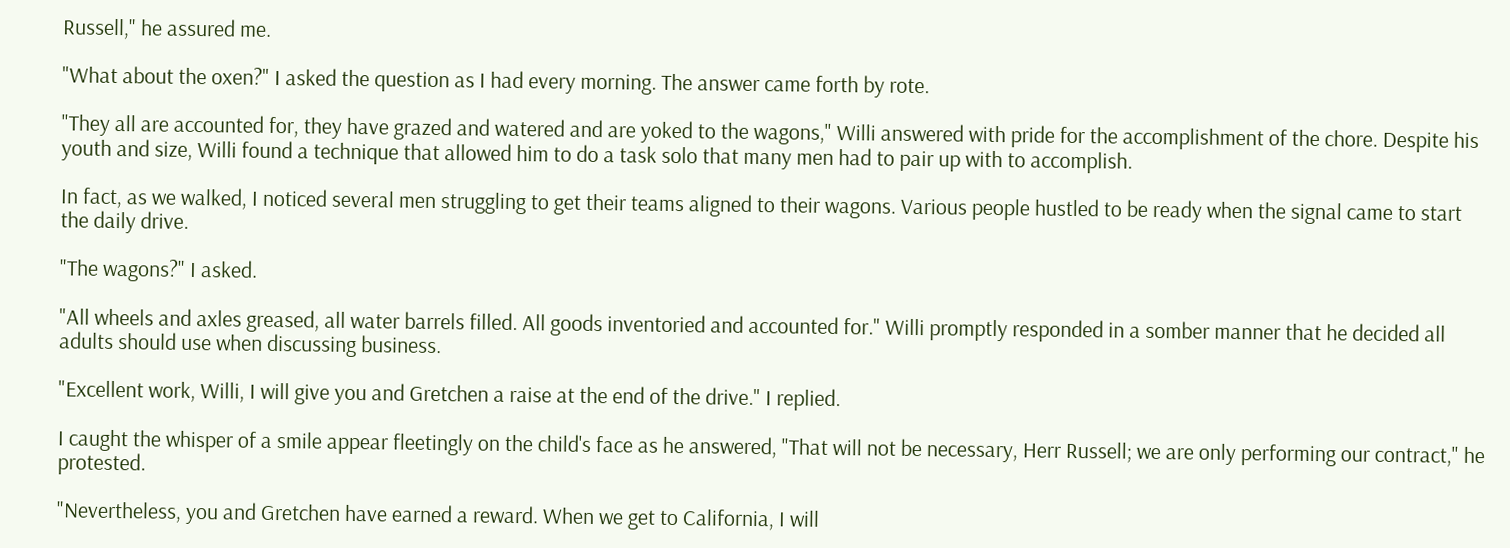Russell," he assured me.

"What about the oxen?" I asked the question as I had every morning. The answer came forth by rote.

"They all are accounted for, they have grazed and watered and are yoked to the wagons," Willi answered with pride for the accomplishment of the chore. Despite his youth and size, Willi found a technique that allowed him to do a task solo that many men had to pair up with to accomplish.

In fact, as we walked, I noticed several men struggling to get their teams aligned to their wagons. Various people hustled to be ready when the signal came to start the daily drive.

"The wagons?" I asked.

"All wheels and axles greased, all water barrels filled. All goods inventoried and accounted for." Willi promptly responded in a somber manner that he decided all adults should use when discussing business.

"Excellent work, Willi, I will give you and Gretchen a raise at the end of the drive." I replied.

I caught the whisper of a smile appear fleetingly on the child's face as he answered, "That will not be necessary, Herr Russell; we are only performing our contract," he protested.

"Nevertheless, you and Gretchen have earned a reward. When we get to California, I will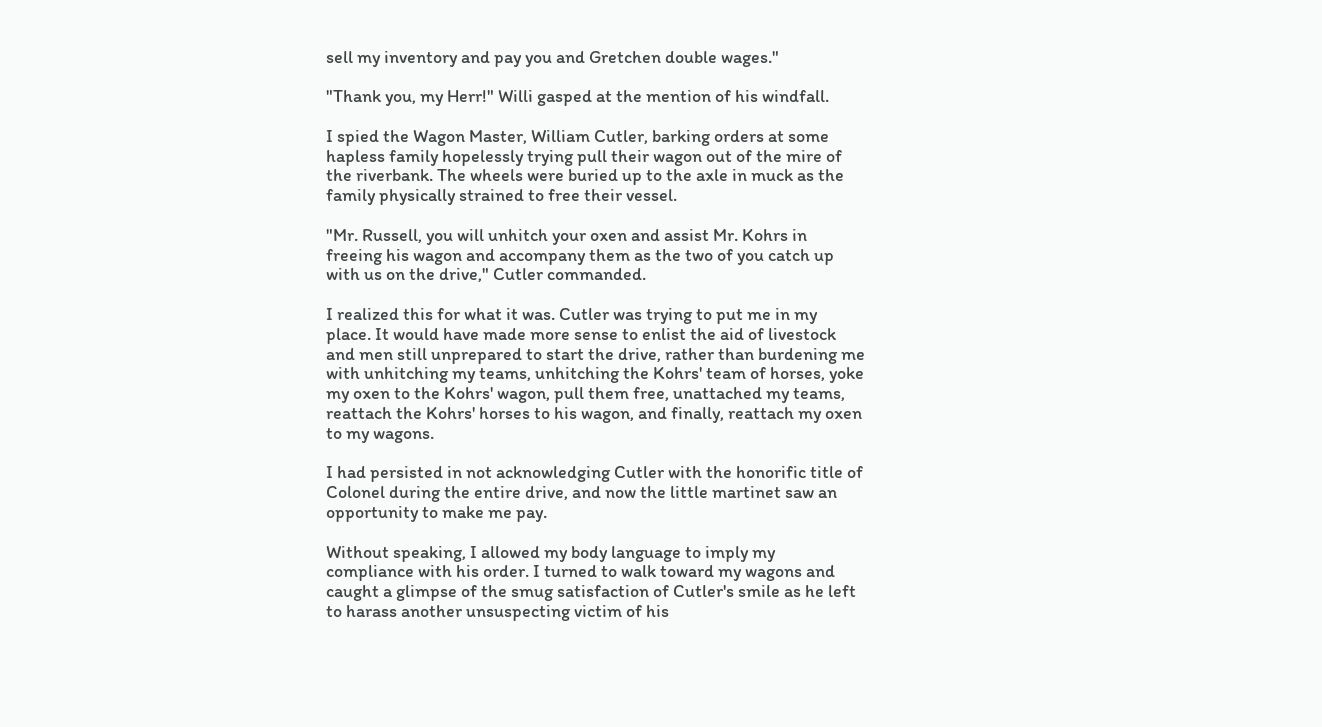sell my inventory and pay you and Gretchen double wages."

"Thank you, my Herr!" Willi gasped at the mention of his windfall.

I spied the Wagon Master, William Cutler, barking orders at some hapless family hopelessly trying pull their wagon out of the mire of the riverbank. The wheels were buried up to the axle in muck as the family physically strained to free their vessel.

"Mr. Russell, you will unhitch your oxen and assist Mr. Kohrs in freeing his wagon and accompany them as the two of you catch up with us on the drive," Cutler commanded.

I realized this for what it was. Cutler was trying to put me in my place. It would have made more sense to enlist the aid of livestock and men still unprepared to start the drive, rather than burdening me with unhitching my teams, unhitching the Kohrs' team of horses, yoke my oxen to the Kohrs' wagon, pull them free, unattached my teams, reattach the Kohrs' horses to his wagon, and finally, reattach my oxen to my wagons.

I had persisted in not acknowledging Cutler with the honorific title of Colonel during the entire drive, and now the little martinet saw an opportunity to make me pay.

Without speaking, I allowed my body language to imply my compliance with his order. I turned to walk toward my wagons and caught a glimpse of the smug satisfaction of Cutler's smile as he left to harass another unsuspecting victim of his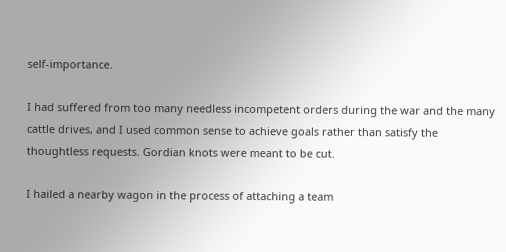self-importance.

I had suffered from too many needless incompetent orders during the war and the many cattle drives, and I used common sense to achieve goals rather than satisfy the thoughtless requests. Gordian knots were meant to be cut.

I hailed a nearby wagon in the process of attaching a team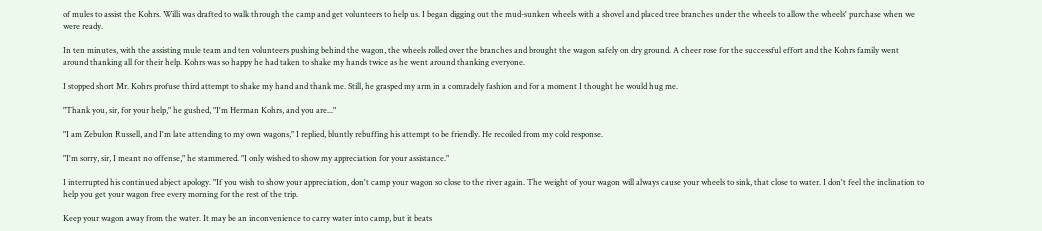of mules to assist the Kohrs. Willi was drafted to walk through the camp and get volunteers to help us. I began digging out the mud-sunken wheels with a shovel and placed tree branches under the wheels to allow the wheels' purchase when we were ready.

In ten minutes, with the assisting mule team and ten volunteers pushing behind the wagon, the wheels rolled over the branches and brought the wagon safely on dry ground. A cheer rose for the successful effort and the Kohrs family went around thanking all for their help. Kohrs was so happy he had taken to shake my hands twice as he went around thanking everyone.

I stopped short Mr. Kohrs profuse third attempt to shake my hand and thank me. Still, he grasped my arm in a comradely fashion and for a moment I thought he would hug me.

"Thank you, sir, for your help," he gushed, "I'm Herman Kohrs, and you are..."

"I am Zebulon Russell, and I'm late attending to my own wagons," I replied, bluntly rebuffing his attempt to be friendly. He recoiled from my cold response.

"I'm sorry, sir, I meant no offense," he stammered. "I only wished to show my appreciation for your assistance."

I interrupted his continued abject apology. "If you wish to show your appreciation, don't camp your wagon so close to the river again. The weight of your wagon will always cause your wheels to sink, that close to water. I don't feel the inclination to help you get your wagon free every morning for the rest of the trip.

Keep your wagon away from the water. It may be an inconvenience to carry water into camp, but it beats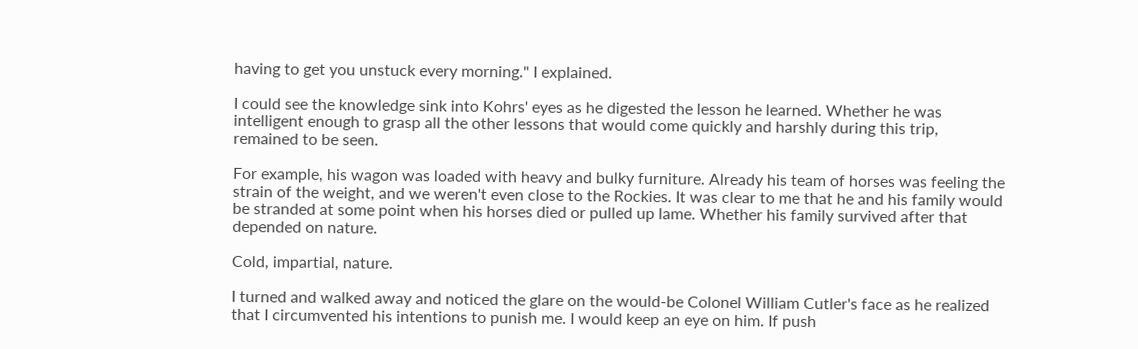having to get you unstuck every morning." I explained.

I could see the knowledge sink into Kohrs' eyes as he digested the lesson he learned. Whether he was intelligent enough to grasp all the other lessons that would come quickly and harshly during this trip, remained to be seen.

For example, his wagon was loaded with heavy and bulky furniture. Already his team of horses was feeling the strain of the weight, and we weren't even close to the Rockies. It was clear to me that he and his family would be stranded at some point when his horses died or pulled up lame. Whether his family survived after that depended on nature.

Cold, impartial, nature.

I turned and walked away and noticed the glare on the would-be Colonel William Cutler's face as he realized that I circumvented his intentions to punish me. I would keep an eye on him. If push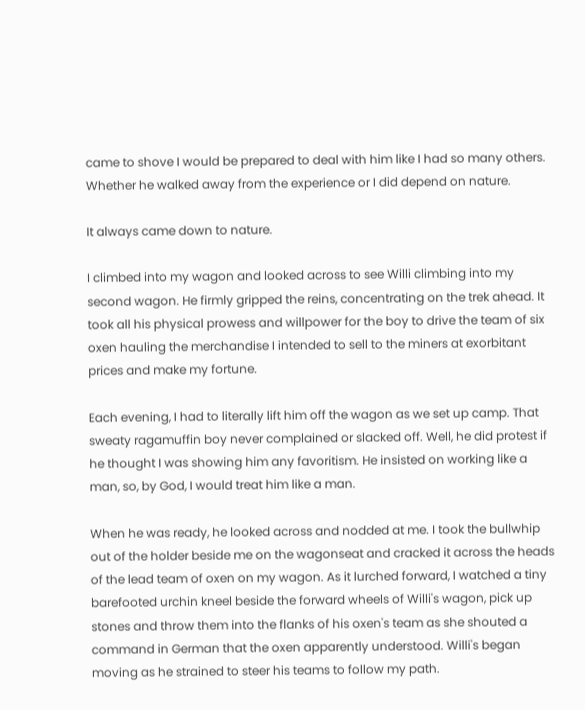came to shove I would be prepared to deal with him like I had so many others. Whether he walked away from the experience or I did depend on nature.

It always came down to nature.

I climbed into my wagon and looked across to see Willi climbing into my second wagon. He firmly gripped the reins, concentrating on the trek ahead. It took all his physical prowess and willpower for the boy to drive the team of six oxen hauling the merchandise I intended to sell to the miners at exorbitant prices and make my fortune.

Each evening, I had to literally lift him off the wagon as we set up camp. That sweaty ragamuffin boy never complained or slacked off. Well, he did protest if he thought I was showing him any favoritism. He insisted on working like a man, so, by God, I would treat him like a man.

When he was ready, he looked across and nodded at me. I took the bullwhip out of the holder beside me on the wagonseat and cracked it across the heads of the lead team of oxen on my wagon. As it lurched forward, I watched a tiny barefooted urchin kneel beside the forward wheels of Willi's wagon, pick up stones and throw them into the flanks of his oxen's team as she shouted a command in German that the oxen apparently understood. Willi's began moving as he strained to steer his teams to follow my path.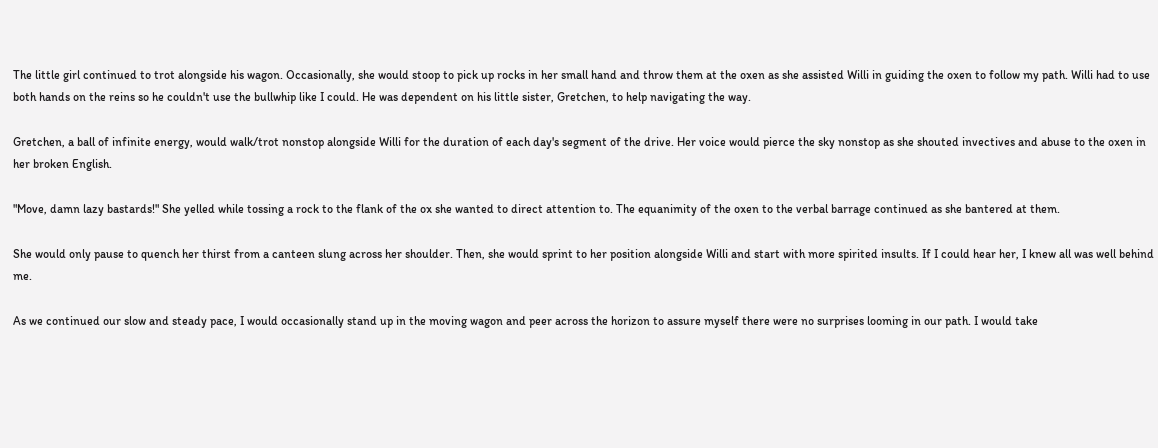The little girl continued to trot alongside his wagon. Occasionally, she would stoop to pick up rocks in her small hand and throw them at the oxen as she assisted Willi in guiding the oxen to follow my path. Willi had to use both hands on the reins so he couldn't use the bullwhip like I could. He was dependent on his little sister, Gretchen, to help navigating the way.

Gretchen, a ball of infinite energy, would walk/trot nonstop alongside Willi for the duration of each day's segment of the drive. Her voice would pierce the sky nonstop as she shouted invectives and abuse to the oxen in her broken English.

"Move, damn lazy bastards!" She yelled while tossing a rock to the flank of the ox she wanted to direct attention to. The equanimity of the oxen to the verbal barrage continued as she bantered at them.

She would only pause to quench her thirst from a canteen slung across her shoulder. Then, she would sprint to her position alongside Willi and start with more spirited insults. If I could hear her, I knew all was well behind me.

As we continued our slow and steady pace, I would occasionally stand up in the moving wagon and peer across the horizon to assure myself there were no surprises looming in our path. I would take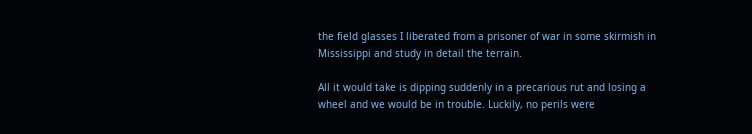the field glasses I liberated from a prisoner of war in some skirmish in Mississippi and study in detail the terrain.

All it would take is dipping suddenly in a precarious rut and losing a wheel and we would be in trouble. Luckily, no perils were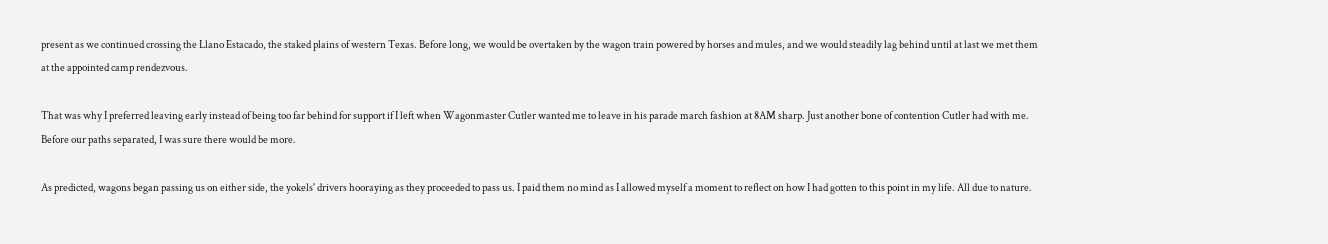present as we continued crossing the Llano Estacado, the staked plains of western Texas. Before long, we would be overtaken by the wagon train powered by horses and mules, and we would steadily lag behind until at last we met them at the appointed camp rendezvous.

That was why I preferred leaving early instead of being too far behind for support if I left when Wagonmaster Cutler wanted me to leave in his parade march fashion at 8AM sharp. Just another bone of contention Cutler had with me. Before our paths separated, I was sure there would be more.

As predicted, wagons began passing us on either side, the yokels' drivers hooraying as they proceeded to pass us. I paid them no mind as I allowed myself a moment to reflect on how I had gotten to this point in my life. All due to nature.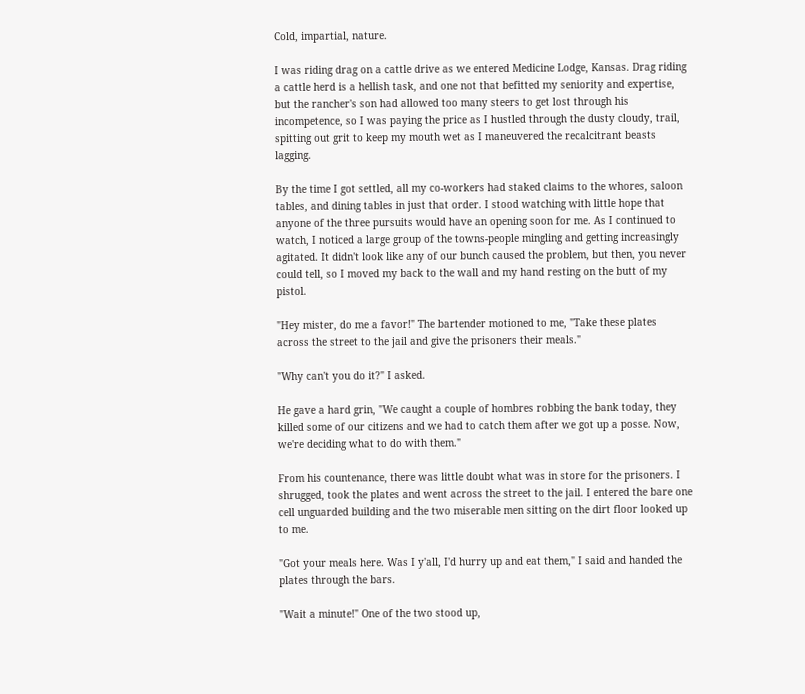Cold, impartial, nature.

I was riding drag on a cattle drive as we entered Medicine Lodge, Kansas. Drag riding a cattle herd is a hellish task, and one not that befitted my seniority and expertise, but the rancher's son had allowed too many steers to get lost through his incompetence, so I was paying the price as I hustled through the dusty cloudy, trail, spitting out grit to keep my mouth wet as I maneuvered the recalcitrant beasts lagging.

By the time I got settled, all my co-workers had staked claims to the whores, saloon tables, and dining tables in just that order. I stood watching with little hope that anyone of the three pursuits would have an opening soon for me. As I continued to watch, I noticed a large group of the towns-people mingling and getting increasingly agitated. It didn't look like any of our bunch caused the problem, but then, you never could tell, so I moved my back to the wall and my hand resting on the butt of my pistol.

"Hey mister, do me a favor!" The bartender motioned to me, "Take these plates across the street to the jail and give the prisoners their meals."

"Why can't you do it?" I asked.

He gave a hard grin, "We caught a couple of hombres robbing the bank today, they killed some of our citizens and we had to catch them after we got up a posse. Now, we're deciding what to do with them."

From his countenance, there was little doubt what was in store for the prisoners. I shrugged, took the plates and went across the street to the jail. I entered the bare one cell unguarded building and the two miserable men sitting on the dirt floor looked up to me.

"Got your meals here. Was I y'all, I'd hurry up and eat them," I said and handed the plates through the bars.

"Wait a minute!" One of the two stood up,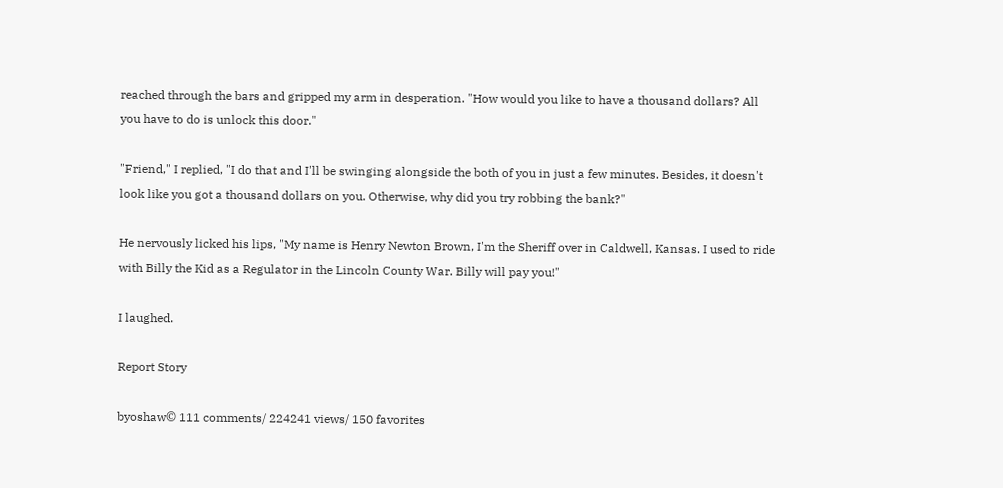reached through the bars and gripped my arm in desperation. "How would you like to have a thousand dollars? All you have to do is unlock this door."

"Friend," I replied, "I do that and I'll be swinging alongside the both of you in just a few minutes. Besides, it doesn't look like you got a thousand dollars on you. Otherwise, why did you try robbing the bank?"

He nervously licked his lips, "My name is Henry Newton Brown, I'm the Sheriff over in Caldwell, Kansas. I used to ride with Billy the Kid as a Regulator in the Lincoln County War. Billy will pay you!"

I laughed.

Report Story

byoshaw© 111 comments/ 224241 views/ 150 favorites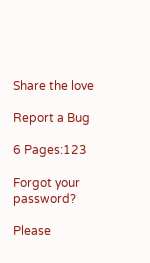Share the love

Report a Bug

6 Pages:123

Forgot your password?

Please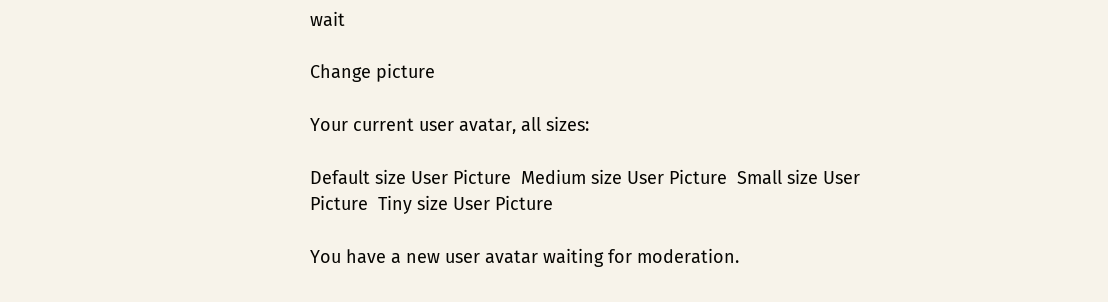wait

Change picture

Your current user avatar, all sizes:

Default size User Picture  Medium size User Picture  Small size User Picture  Tiny size User Picture

You have a new user avatar waiting for moderation.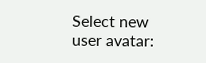Select new user avatar: